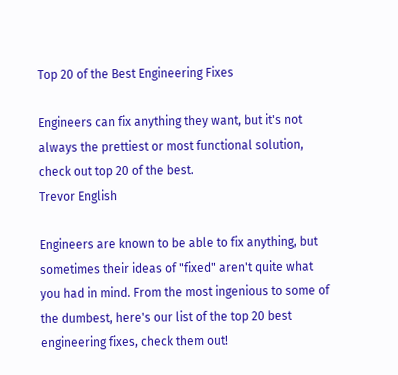Top 20 of the Best Engineering Fixes

Engineers can fix anything they want, but it's not always the prettiest or most functional solution, check out top 20 of the best.
Trevor English

Engineers are known to be able to fix anything, but sometimes their ideas of "fixed" aren't quite what you had in mind. From the most ingenious to some of the dumbest, here's our list of the top 20 best engineering fixes, check them out!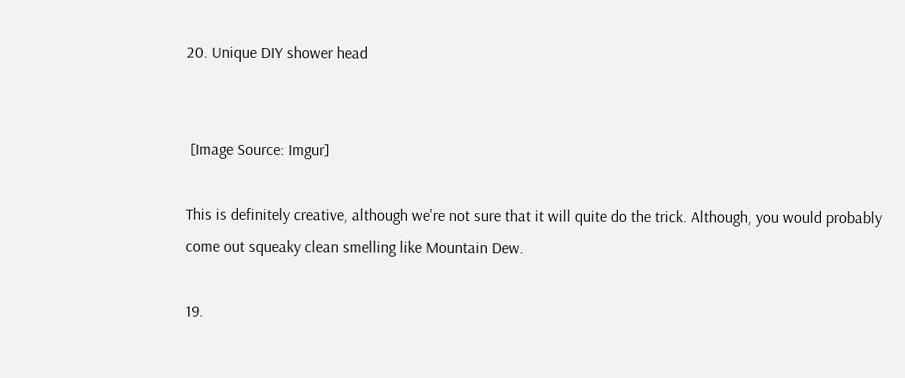20. Unique DIY shower head


 [Image Source: Imgur]

This is definitely creative, although we're not sure that it will quite do the trick. Although, you would probably come out squeaky clean smelling like Mountain Dew.

19.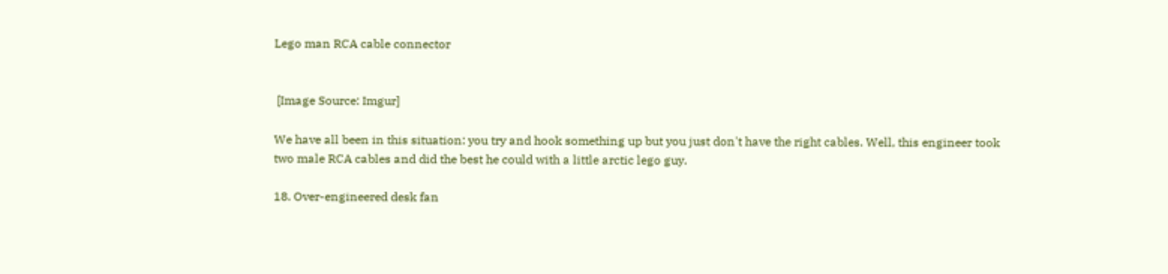Lego man RCA cable connector


 [Image Source: Imgur]

We have all been in this situation: you try and hook something up but you just don't have the right cables. Well, this engineer took two male RCA cables and did the best he could with a little arctic lego guy.

18. Over-engineered desk fan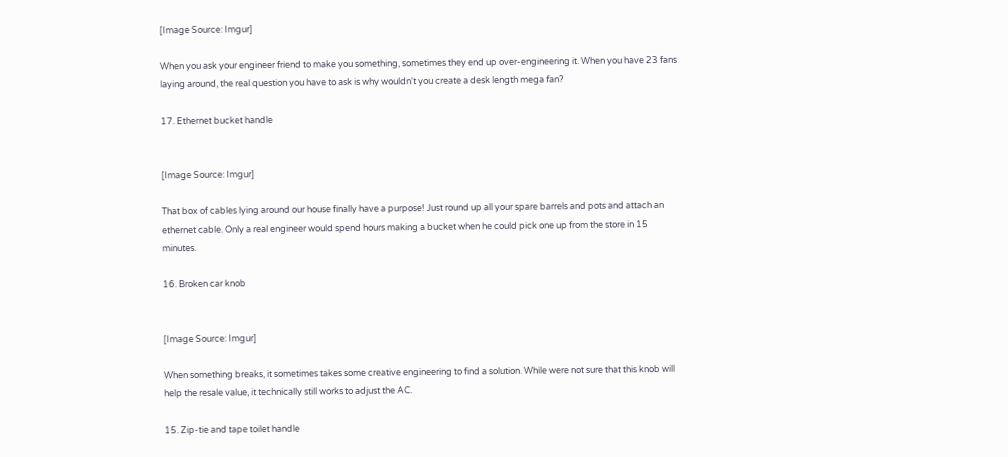[Image Source: Imgur]

When you ask your engineer friend to make you something, sometimes they end up over-engineering it. When you have 23 fans laying around, the real question you have to ask is why wouldn't you create a desk length mega fan?

17. Ethernet bucket handle


[Image Source: Imgur]

That box of cables lying around our house finally have a purpose! Just round up all your spare barrels and pots and attach an ethernet cable. Only a real engineer would spend hours making a bucket when he could pick one up from the store in 15 minutes.

16. Broken car knob


[Image Source: Imgur]

When something breaks, it sometimes takes some creative engineering to find a solution. While were not sure that this knob will help the resale value, it technically still works to adjust the AC.

15. Zip-tie and tape toilet handle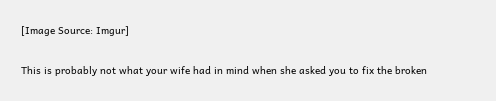[Image Source: Imgur]

This is probably not what your wife had in mind when she asked you to fix the broken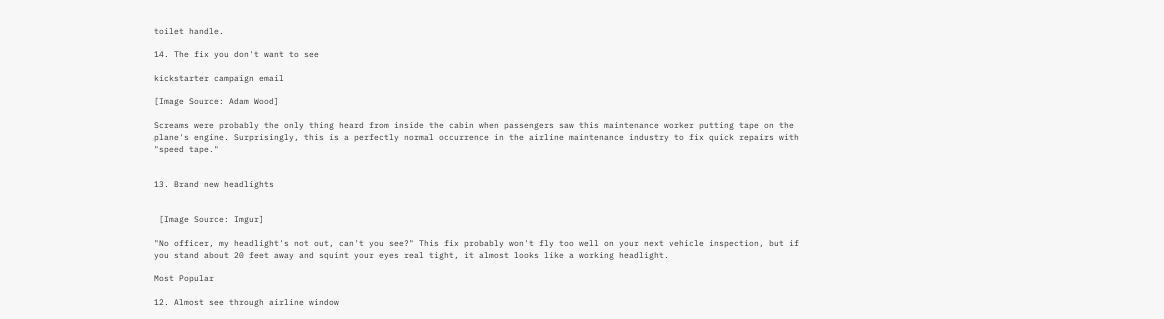toilet handle.

14. The fix you don't want to see

kickstarter campaign email

[Image Source: Adam Wood]

Screams were probably the only thing heard from inside the cabin when passengers saw this maintenance worker putting tape on the plane's engine. Surprisingly, this is a perfectly normal occurrence in the airline maintenance industry to fix quick repairs with "speed tape."


13. Brand new headlights


 [Image Source: Imgur]

"No officer, my headlight's not out, can't you see?" This fix probably won't fly too well on your next vehicle inspection, but if you stand about 20 feet away and squint your eyes real tight, it almost looks like a working headlight.

Most Popular

12. Almost see through airline window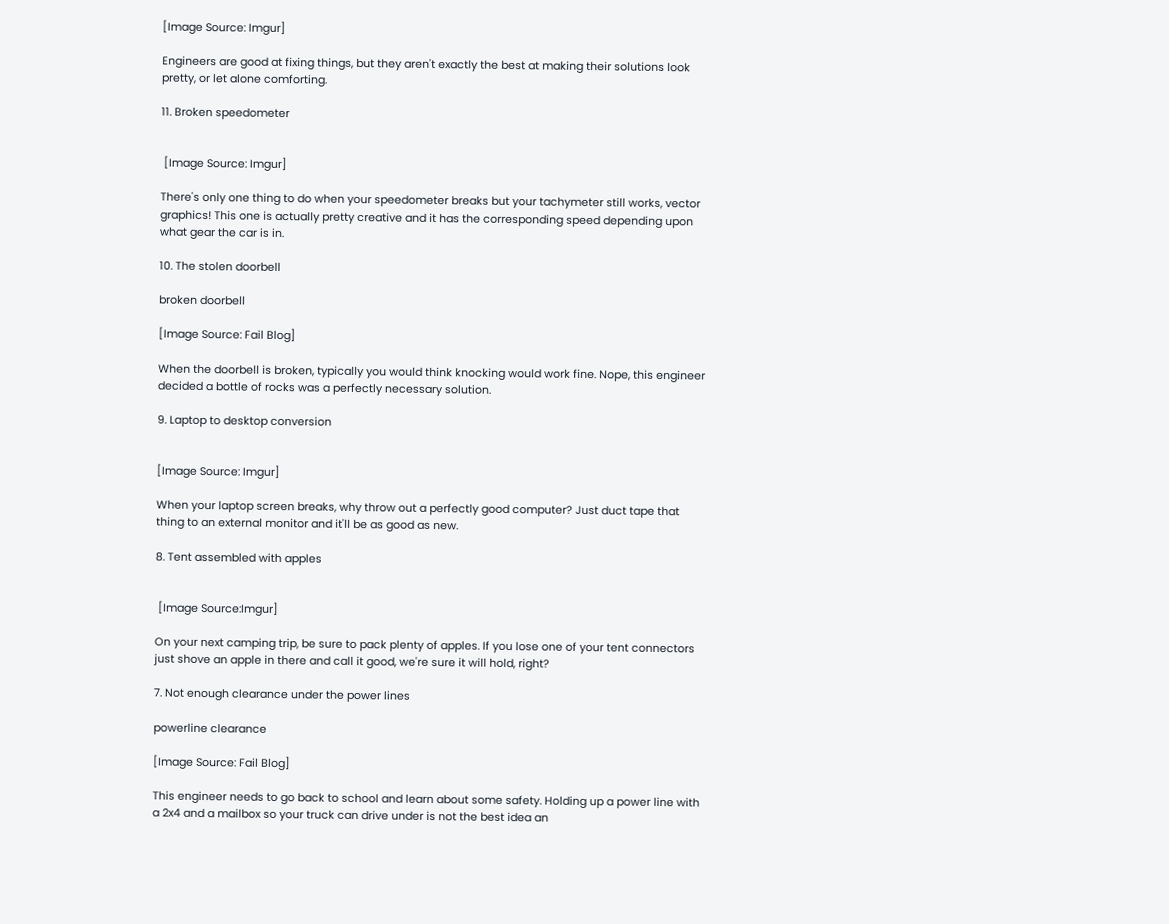[Image Source: Imgur]

Engineers are good at fixing things, but they aren't exactly the best at making their solutions look pretty, or let alone comforting.

11. Broken speedometer


 [Image Source: Imgur]

There's only one thing to do when your speedometer breaks but your tachymeter still works, vector graphics! This one is actually pretty creative and it has the corresponding speed depending upon what gear the car is in.

10. The stolen doorbell

broken doorbell

[Image Source: Fail Blog]

When the doorbell is broken, typically you would think knocking would work fine. Nope, this engineer decided a bottle of rocks was a perfectly necessary solution.

9. Laptop to desktop conversion


[Image Source: Imgur]

When your laptop screen breaks, why throw out a perfectly good computer? Just duct tape that thing to an external monitor and it'll be as good as new.

8. Tent assembled with apples


 [Image Source:Imgur]

On your next camping trip, be sure to pack plenty of apples. If you lose one of your tent connectors just shove an apple in there and call it good, we're sure it will hold, right?

7. Not enough clearance under the power lines

powerline clearance

[Image Source: Fail Blog]

This engineer needs to go back to school and learn about some safety. Holding up a power line with a 2x4 and a mailbox so your truck can drive under is not the best idea an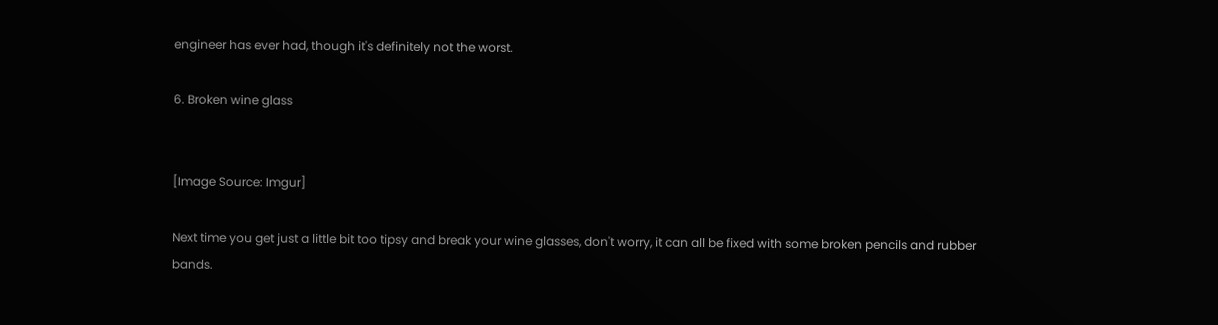engineer has ever had, though it's definitely not the worst.

6. Broken wine glass


[Image Source: Imgur]

Next time you get just a little bit too tipsy and break your wine glasses, don't worry, it can all be fixed with some broken pencils and rubber bands.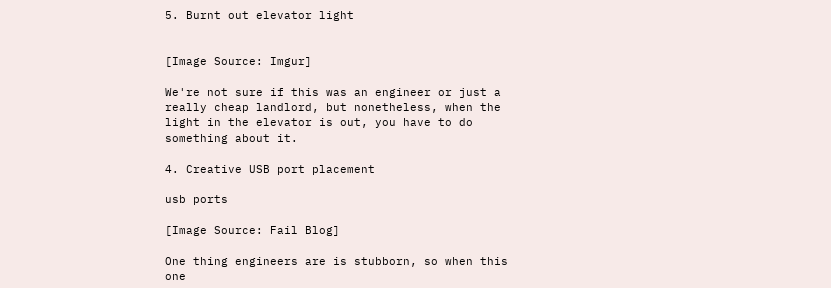5. Burnt out elevator light


[Image Source: Imgur]

We're not sure if this was an engineer or just a really cheap landlord, but nonetheless, when the light in the elevator is out, you have to do something about it.

4. Creative USB port placement

usb ports

[Image Source: Fail Blog]

One thing engineers are is stubborn, so when this one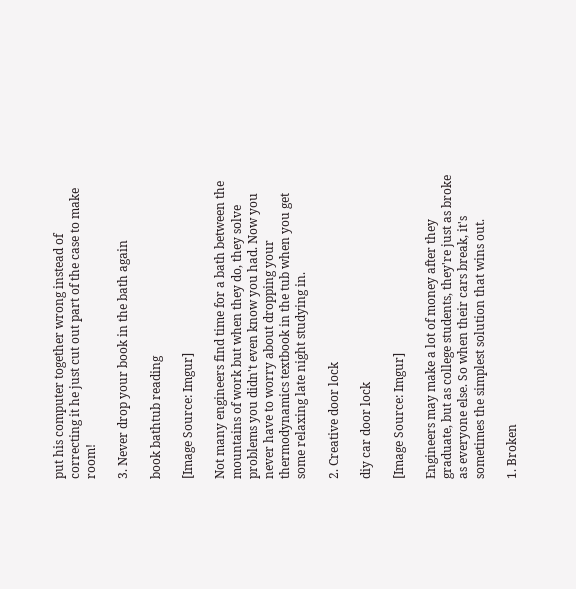put his computer together wrong instead of correcting it he just cut out part of the case to make room!

3. Never drop your book in the bath again

book bathtub reading

[Image Source: Imgur]

Not many engineers find time for a bath between the mountains of work but when they do, they solve problems you didn't even know you had. Now you never have to worry about dropping your thermodynamics textbook in the tub when you get some relaxing late night studying in.

2. Creative door lock

diy car door lock

[Image Source: Imgur]

Engineers may make a lot of money after they graduate, but as college students, they're just as broke as everyone else. So when their cars break, it's sometimes the simplest solution that wins out.

1. Broken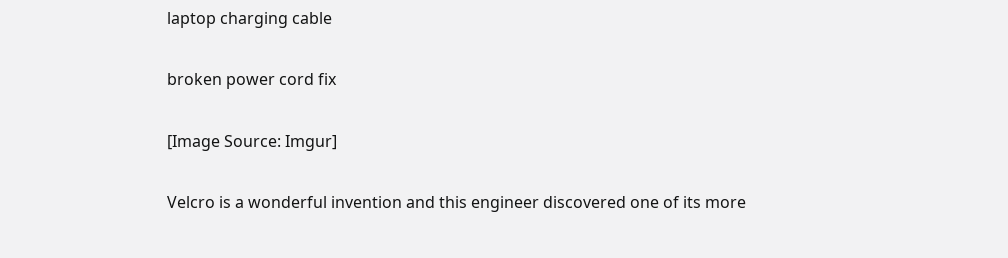laptop charging cable

broken power cord fix

[Image Source: Imgur]

Velcro is a wonderful invention and this engineer discovered one of its more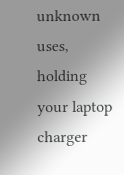unknown uses, holding your laptop charger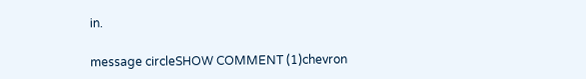in.

message circleSHOW COMMENT (1)chevron